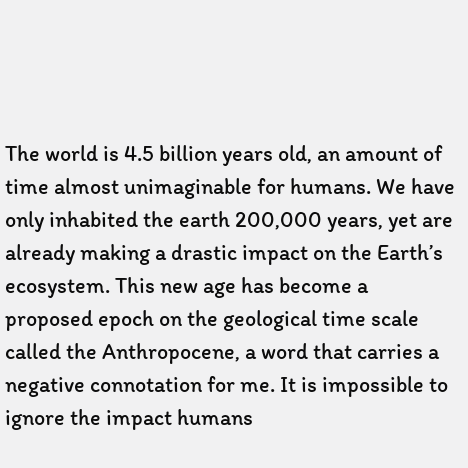The world is 4.5 billion years old, an amount of time almost unimaginable for humans. We have only inhabited the earth 200,000 years, yet are already making a drastic impact on the Earth’s ecosystem. This new age has become a proposed epoch on the geological time scale called the Anthropocene, a word that carries a negative connotation for me. It is impossible to ignore the impact humans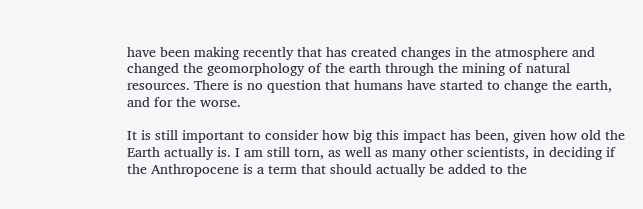have been making recently that has created changes in the atmosphere and changed the geomorphology of the earth through the mining of natural resources. There is no question that humans have started to change the earth, and for the worse.

It is still important to consider how big this impact has been, given how old the Earth actually is. I am still torn, as well as many other scientists, in deciding if the Anthropocene is a term that should actually be added to the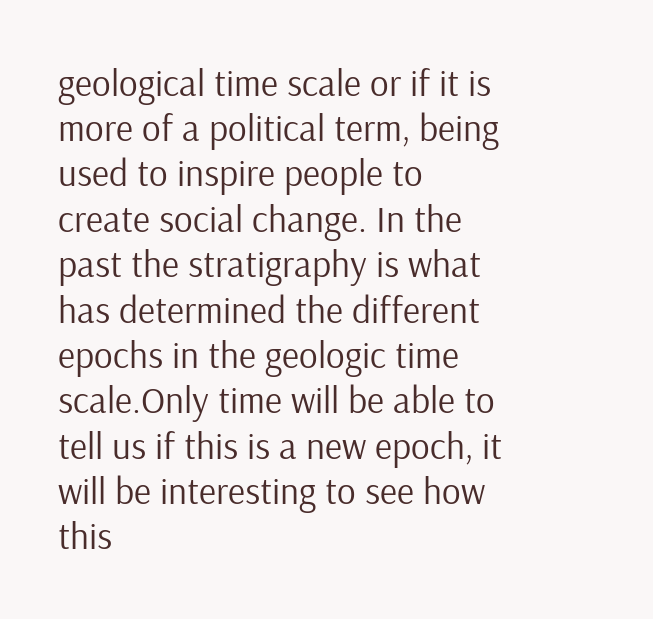geological time scale or if it is more of a political term, being used to inspire people to create social change. In the past the stratigraphy is what has determined the different epochs in the geologic time scale.Only time will be able to tell us if this is a new epoch, it will be interesting to see how this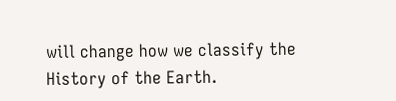will change how we classify the History of the Earth.